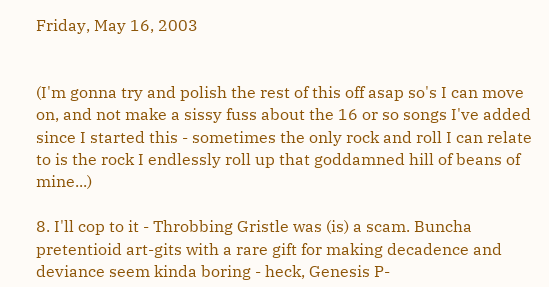Friday, May 16, 2003


(I'm gonna try and polish the rest of this off asap so's I can move on, and not make a sissy fuss about the 16 or so songs I've added since I started this - sometimes the only rock and roll I can relate to is the rock I endlessly roll up that goddamned hill of beans of mine...)

8. I'll cop to it - Throbbing Gristle was (is) a scam. Buncha pretentioid art-gits with a rare gift for making decadence and deviance seem kinda boring - heck, Genesis P-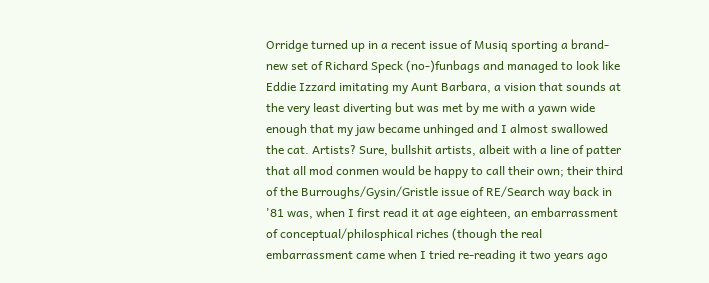Orridge turned up in a recent issue of Musiq sporting a brand-new set of Richard Speck (no-)funbags and managed to look like Eddie Izzard imitating my Aunt Barbara, a vision that sounds at the very least diverting but was met by me with a yawn wide enough that my jaw became unhinged and I almost swallowed the cat. Artists? Sure, bullshit artists, albeit with a line of patter that all mod conmen would be happy to call their own; their third of the Burroughs/Gysin/Gristle issue of RE/Search way back in '81 was, when I first read it at age eighteen, an embarrassment of conceptual/philosphical riches (though the real embarrassment came when I tried re-reading it two years ago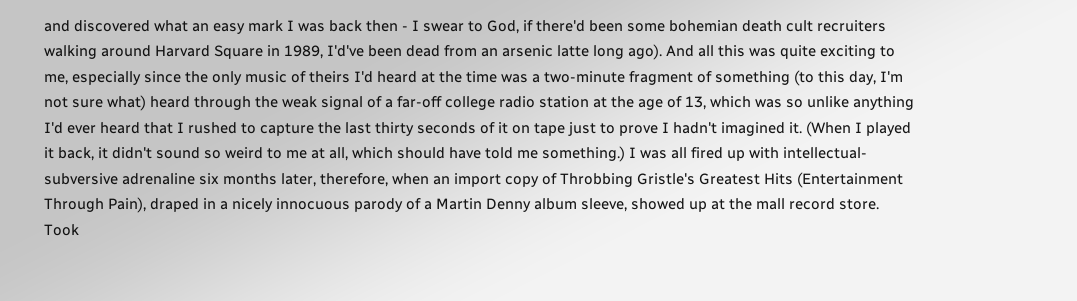and discovered what an easy mark I was back then - I swear to God, if there'd been some bohemian death cult recruiters walking around Harvard Square in 1989, I'd've been dead from an arsenic latte long ago). And all this was quite exciting to me, especially since the only music of theirs I'd heard at the time was a two-minute fragment of something (to this day, I'm not sure what) heard through the weak signal of a far-off college radio station at the age of 13, which was so unlike anything I'd ever heard that I rushed to capture the last thirty seconds of it on tape just to prove I hadn't imagined it. (When I played it back, it didn't sound so weird to me at all, which should have told me something.) I was all fired up with intellectual-subversive adrenaline six months later, therefore, when an import copy of Throbbing Gristle's Greatest Hits (Entertainment Through Pain), draped in a nicely innocuous parody of a Martin Denny album sleeve, showed up at the mall record store. Took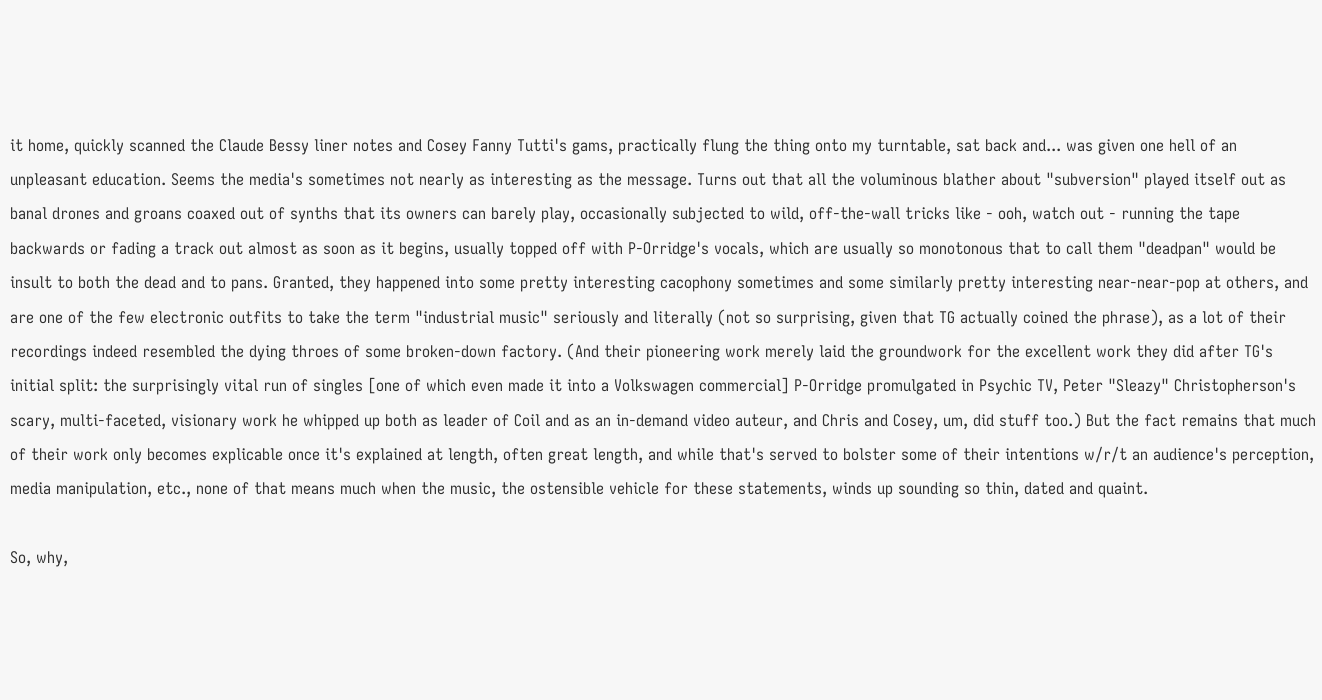it home, quickly scanned the Claude Bessy liner notes and Cosey Fanny Tutti's gams, practically flung the thing onto my turntable, sat back and... was given one hell of an unpleasant education. Seems the media's sometimes not nearly as interesting as the message. Turns out that all the voluminous blather about "subversion" played itself out as banal drones and groans coaxed out of synths that its owners can barely play, occasionally subjected to wild, off-the-wall tricks like - ooh, watch out - running the tape backwards or fading a track out almost as soon as it begins, usually topped off with P-Orridge's vocals, which are usually so monotonous that to call them "deadpan" would be insult to both the dead and to pans. Granted, they happened into some pretty interesting cacophony sometimes and some similarly pretty interesting near-near-pop at others, and are one of the few electronic outfits to take the term "industrial music" seriously and literally (not so surprising, given that TG actually coined the phrase), as a lot of their recordings indeed resembled the dying throes of some broken-down factory. (And their pioneering work merely laid the groundwork for the excellent work they did after TG's initial split: the surprisingly vital run of singles [one of which even made it into a Volkswagen commercial] P-Orridge promulgated in Psychic TV, Peter "Sleazy" Christopherson's scary, multi-faceted, visionary work he whipped up both as leader of Coil and as an in-demand video auteur, and Chris and Cosey, um, did stuff too.) But the fact remains that much of their work only becomes explicable once it's explained at length, often great length, and while that's served to bolster some of their intentions w/r/t an audience's perception, media manipulation, etc., none of that means much when the music, the ostensible vehicle for these statements, winds up sounding so thin, dated and quaint.

So, why,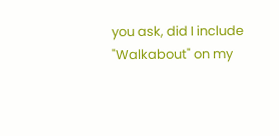you ask, did I include "Walkabout" on my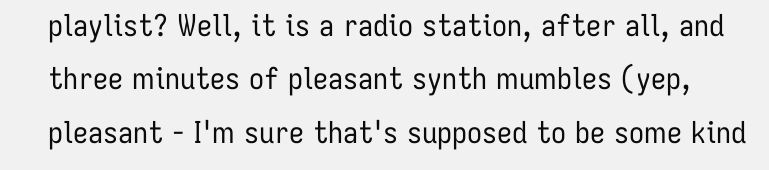playlist? Well, it is a radio station, after all, and three minutes of pleasant synth mumbles (yep, pleasant - I'm sure that's supposed to be some kind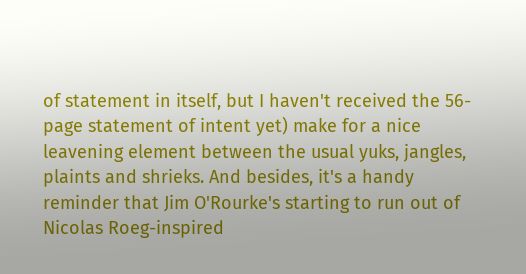of statement in itself, but I haven't received the 56-page statement of intent yet) make for a nice leavening element between the usual yuks, jangles, plaints and shrieks. And besides, it's a handy reminder that Jim O'Rourke's starting to run out of Nicolas Roeg-inspired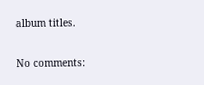album titles.

No comments: